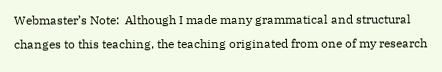Webmaster’s Note:  Although I made many grammatical and structural changes to this teaching, the teaching originated from one of my research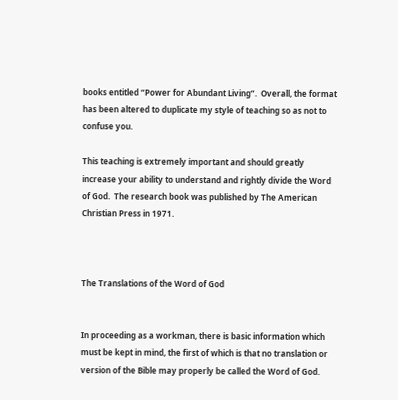books entitled “Power for Abundant Living”.  Overall, the format has been altered to duplicate my style of teaching so as not to confuse you.

This teaching is extremely important and should greatly increase your ability to understand and rightly divide the Word of God.  The research book was published by The American Christian Press in 1971.



The Translations of the Word of God


In proceeding as a workman, there is basic information which must be kept in mind, the first of which is that no translation or version of the Bible may properly be called the Word of God.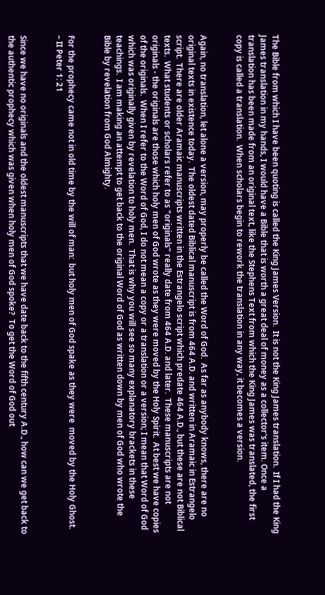The Bible from which I have been quoting is called the King James Version.  It is not the King James translation.  If I had the King James translation in my hands, I would have a Bible that is worth a great deal of money as a collector's item. Once a translation has been made from an original text, like the Stephens Text from which the King James was translated, the first copy is called a translation.  When scholars begin to rework the translation in any way, it becomes a version.


Again, no translation, let alone a version, may properly be called the Word of God.  As far as anybody knows, there are no original texts in existence today.  The oldest dated Biblical manuscript is from 464 A.D. and written in Aramaic in Estrangelo script.  There are older Aramaic manuscripts written in the Estrangelo script which predate 464 A.D., but these are not Biblical texts.  What students or scholars refer to as "originals" really date from 464 A.D. and later.  These manuscripts are not originals - the originals are those which holy men of God wrote as they were moved by the Holy Spirit.  At best we have copies of the originals.  When I refer to the Word of God, I do not mean a copy or a translation or a version; I mean that Word of God which was originally given by revelation to holy men.  That is why you will see so many explanatory brackets in these teachings.  I am making an attempt to get back to the original Word of God as written down by men of God who wrote the Bible by revelation from God Almighty.


For the prophecy came not in old time by the will of man:  but holy men of God spake as they were  moved by the Holy Ghost.  – II Peter 1: 21


Since we have no originals and the oldest manuscripts that we have date back to the fifth century A.D., how can we get back to the authentic prophecy which was given when holy men of God spoke?  To get the Word of God out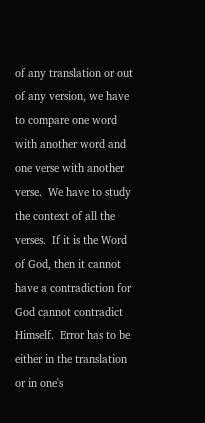of any translation or out of any version, we have to compare one word with another word and one verse with another verse.  We have to study the context of all the verses.  If it is the Word of God, then it cannot have a contradiction for God cannot contradict Himself.  Error has to be either in the translation or in one's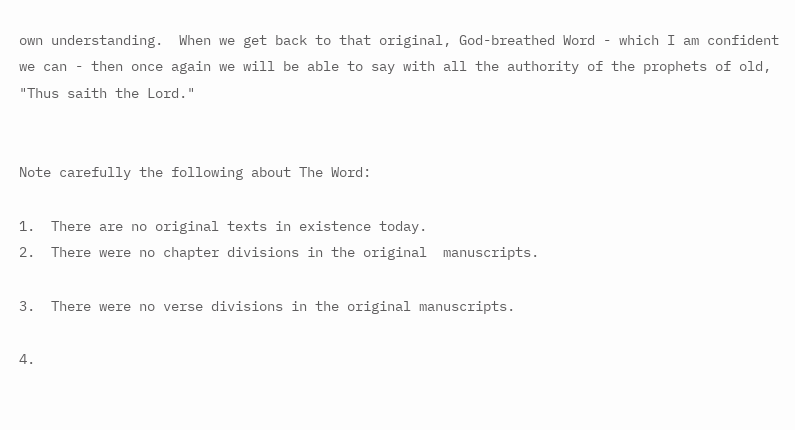own understanding.  When we get back to that original, God-breathed Word - which I am confident we can - then once again we will be able to say with all the authority of the prophets of old, "Thus saith the Lord."


Note carefully the following about The Word:

1.  There are no original texts in existence today.
2.  There were no chapter divisions in the original  manuscripts.

3.  There were no verse divisions in the original manuscripts.

4.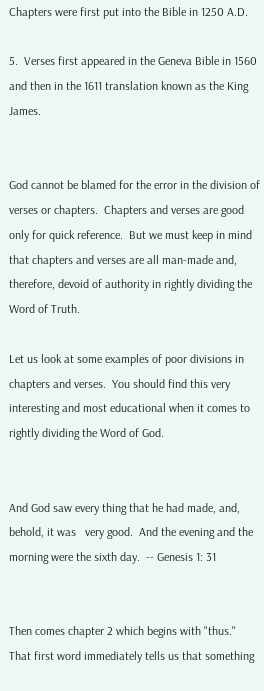Chapters were first put into the Bible in 1250 A.D.

5.  Verses first appeared in the Geneva Bible in 1560 and then in the 1611 translation known as the King James.


God cannot be blamed for the error in the division of verses or chapters.  Chapters and verses are good only for quick reference.  But we must keep in mind that chapters and verses are all man-made and, therefore, devoid of authority in rightly dividing the Word of Truth.

Let us look at some examples of poor divisions in chapters and verses.  You should find this very interesting and most educational when it comes to rightly dividing the Word of God.


And God saw every thing that he had made, and, behold, it was   very good.  And the evening and the morning were the sixth day.  -- Genesis 1: 31


Then comes chapter 2 which begins with "thus."  That first word immediately tells us that something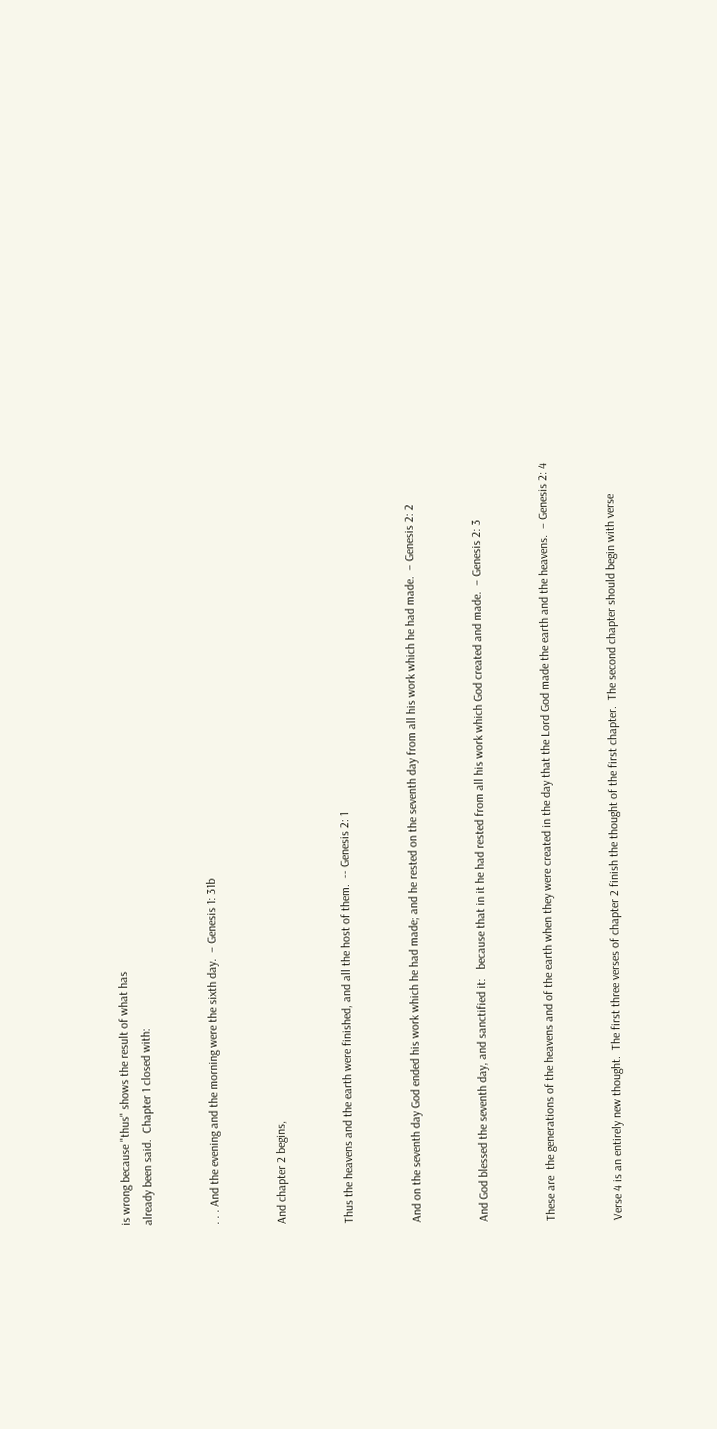is wrong because "thus" shows the result of what has
already been said.  Chapter 1 closed with:


. . . And the evening and the morning were the sixth day.  – Genesis 1: 31b


And chapter 2 begins,


Thus the heavens and the earth were finished, and all the host of them.  -- Genesis 2: 1


And on the seventh day God ended his work which he had made; and he rested on the seventh day from all his work which he had made.  – Genesis 2: 2


And God blessed the seventh day, and sanctified it:   because that in it he had rested from all his work which God created and made.  – Genesis 2: 3


These are  the generations of the heavens and of the earth when they were created in the day that the Lord God made the earth and the heavens.  – Genesis 2: 4


Verse 4 is an entirely new thought.  The first three verses of chapter 2 finish the thought of the first chapter.  The second chapter should begin with verse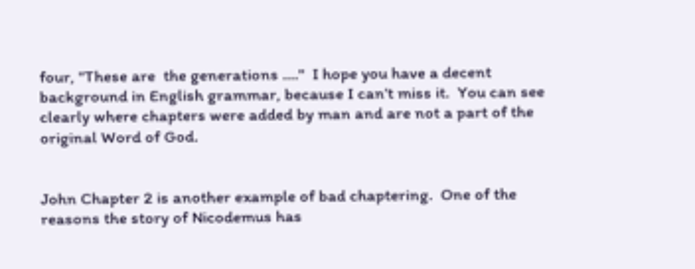four, "These are  the generations ...."  I hope you have a decent background in English grammar, because I can’t miss it.  You can see clearly where chapters were added by man and are not a part of the original Word of God.


John Chapter 2 is another example of bad chaptering.  One of the reasons the story of Nicodemus has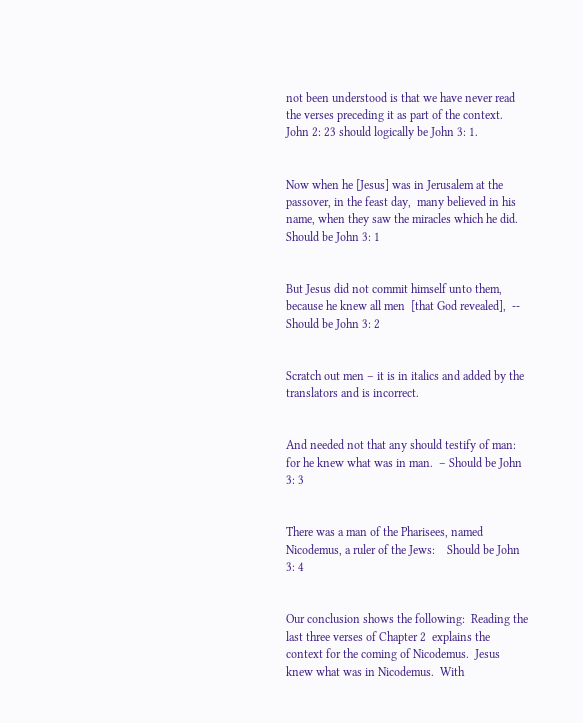not been understood is that we have never read the verses preceding it as part of the context.  John 2: 23 should logically be John 3: 1.


Now when he [Jesus] was in Jerusalem at the passover, in the feast day,  many believed in his name, when they saw the miracles which he did.  Should be John 3: 1


But Jesus did not commit himself unto them, because he knew all men  [that God revealed],  -- Should be John 3: 2


Scratch out men – it is in italics and added by the translators and is incorrect.


And needed not that any should testify of man:  for he knew what was in man.  – Should be John 3: 3


There was a man of the Pharisees, named Nicodemus, a ruler of the Jews:    Should be John 3: 4


Our conclusion shows the following:  Reading the last three verses of Chapter 2  explains the context for the coming of Nicodemus.  Jesus knew what was in Nicodemus.  With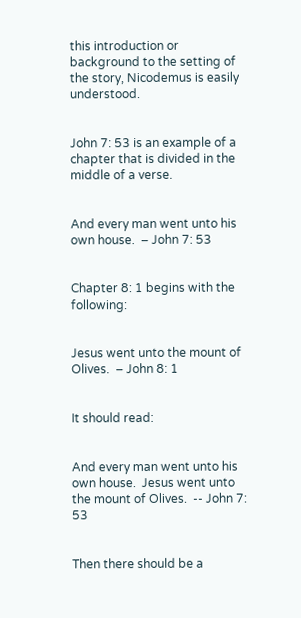this introduction or background to the setting of the story, Nicodemus is easily understood.


John 7: 53 is an example of a chapter that is divided in the middle of a verse.


And every man went unto his own house.  – John 7: 53


Chapter 8: 1 begins with the following:


Jesus went unto the mount of Olives.  – John 8: 1


It should read:


And every man went unto his own house.  Jesus went unto the mount of Olives.  -- John 7: 53


Then there should be a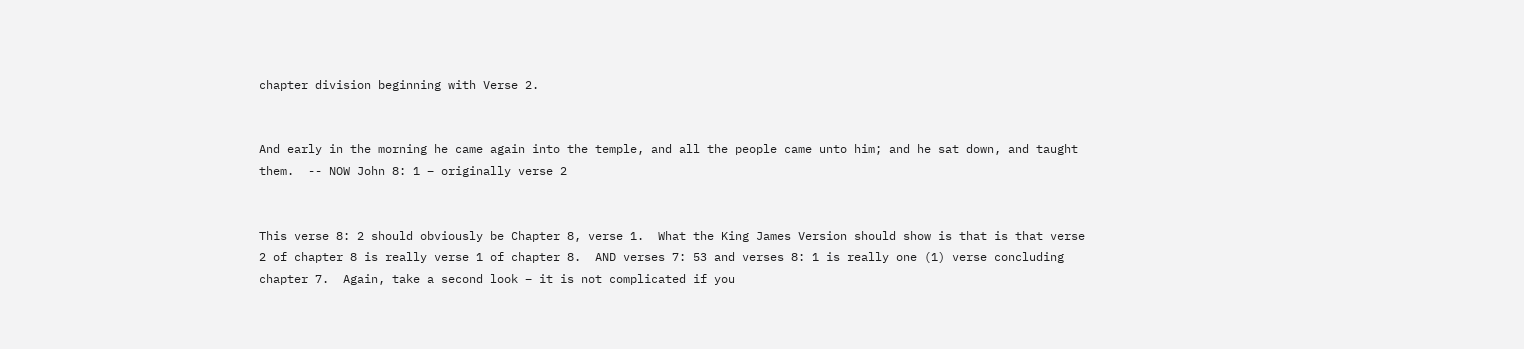chapter division beginning with Verse 2.


And early in the morning he came again into the temple, and all the people came unto him; and he sat down, and taught them.  -- NOW John 8: 1 – originally verse 2


This verse 8: 2 should obviously be Chapter 8, verse 1.  What the King James Version should show is that is that verse 2 of chapter 8 is really verse 1 of chapter 8.  AND verses 7: 53 and verses 8: 1 is really one (1) verse concluding chapter 7.  Again, take a second look – it is not complicated if you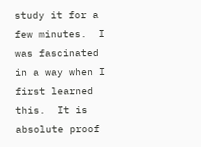study it for a few minutes.  I was fascinated in a way when I first learned this.  It is absolute proof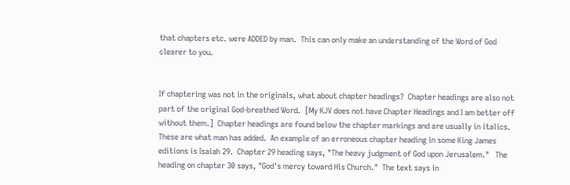that chapters etc. were ADDED by man.  This can only make an understanding of the Word of God clearer to you.


If chaptering was not in the originals, what about chapter headings?  Chapter headings are also not part of the original God-breathed Word.  [My KJV does not have Chapter Headings and I am better off without them.]  Chapter headings are found below the chapter markings and are usually in italics.  These are what man has added.  An example of an erroneous chapter heading in some King James editions is Isaiah 29.  Chapter 29 heading says, "The heavy judgment of God upon Jerusalem."   The heading on chapter 30 says, "God's mercy toward His Church."  The text says in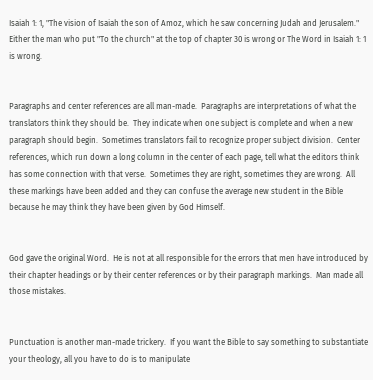Isaiah 1: 1, "The vision of Isaiah the son of Amoz, which he saw concerning Judah and Jerusalem."  Either the man who put "To the church" at the top of chapter 30 is wrong or The Word in Isaiah 1: 1 is wrong.


Paragraphs and center references are all man-made.  Paragraphs are interpretations of what the translators think they should be.  They indicate when one subject is complete and when a new paragraph should begin.  Sometimes translators fail to recognize proper subject division.  Center references, which run down a long column in the center of each page, tell what the editors think has some connection with that verse.  Sometimes they are right, sometimes they are wrong.  All these markings have been added and they can confuse the average new student in the Bible because he may think they have been given by God Himself.


God gave the original Word.  He is not at all responsible for the errors that men have introduced by their chapter headings or by their center references or by their paragraph markings.  Man made all those mistakes.


Punctuation is another man-made trickery.  If you want the Bible to say something to substantiate your theology, all you have to do is to manipulate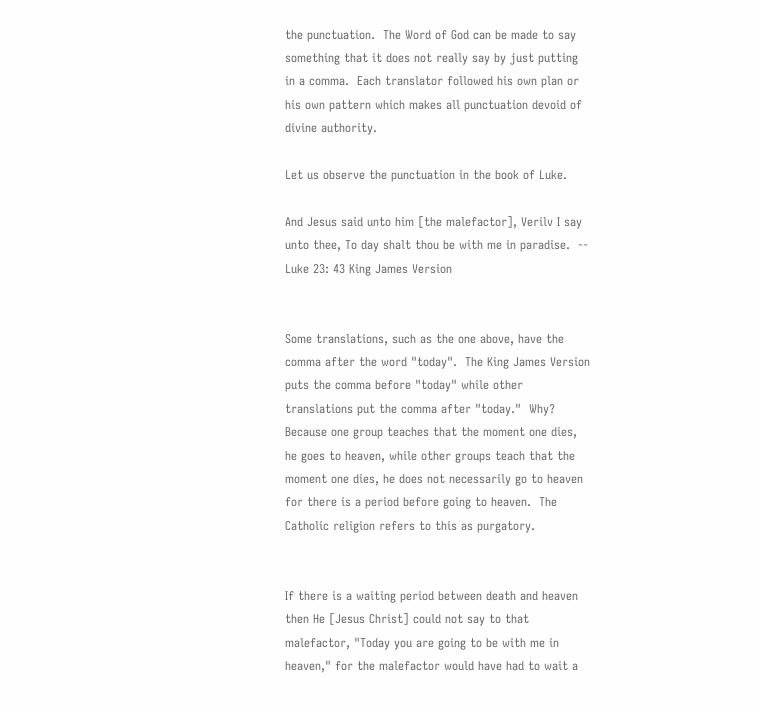the punctuation.  The Word of God can be made to say something that it does not really say by just putting in a comma.  Each translator followed his own plan or his own pattern which makes all punctuation devoid of divine authority.

Let us observe the punctuation in the book of Luke.

And Jesus said unto him [the malefactor], Verilv I say unto thee, To day shalt thou be with me in paradise.  -- Luke 23: 43 King James Version


Some translations, such as the one above, have the comma after the word "today".  The King James Version puts the comma before "today" while other translations put the comma after "today."  Why?  Because one group teaches that the moment one dies, he goes to heaven, while other groups teach that the moment one dies, he does not necessarily go to heaven for there is a period before going to heaven.  The Catholic religion refers to this as purgatory.


If there is a waiting period between death and heaven then He [Jesus Christ] could not say to that malefactor, "Today you are going to be with me in heaven," for the malefactor would have had to wait a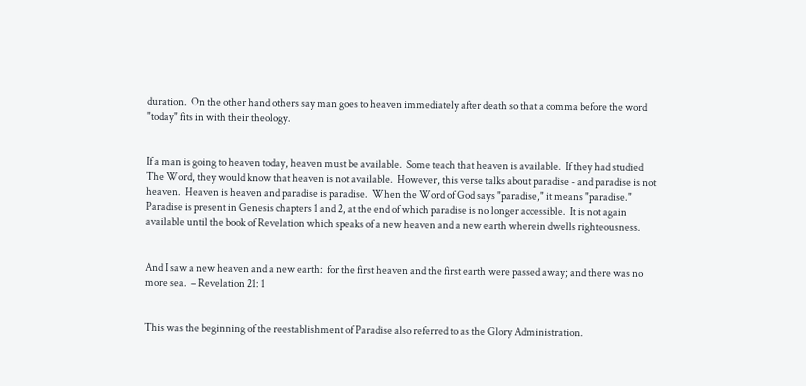duration.  On the other hand others say man goes to heaven immediately after death so that a comma before the word "today" fits in with their theology.


If a man is going to heaven today, heaven must be available.  Some teach that heaven is available.  If they had studied The Word, they would know that heaven is not available.  However, this verse talks about paradise - and paradise is not heaven.  Heaven is heaven and paradise is paradise.  When the Word of God says "paradise," it means "paradise."  Paradise is present in Genesis chapters 1 and 2, at the end of which paradise is no longer accessible.  It is not again available until the book of Revelation which speaks of a new heaven and a new earth wherein dwells righteousness.


And I saw a new heaven and a new earth:  for the first heaven and the first earth were passed away; and there was no more sea.  – Revelation 21: 1


This was the beginning of the reestablishment of Paradise also referred to as the Glory Administration.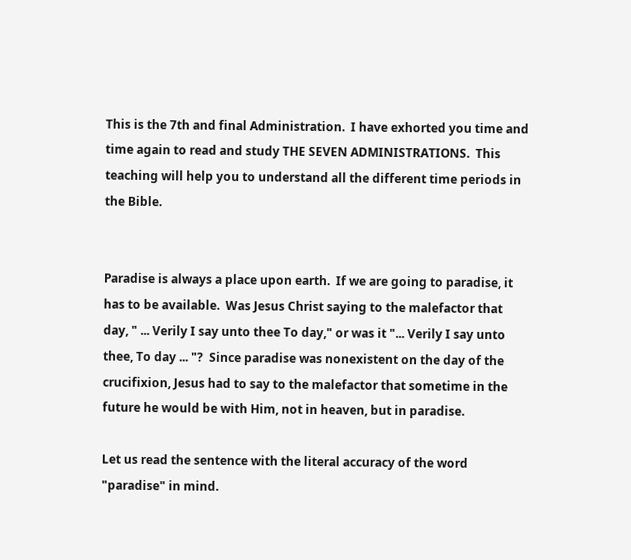This is the 7th and final Administration.  I have exhorted you time and time again to read and study THE SEVEN ADMINISTRATIONS.  This teaching will help you to understand all the different time periods in the Bible.


Paradise is always a place upon earth.  If we are going to paradise, it has to be available.  Was Jesus Christ saying to the malefactor that day, " ... Verily I say unto thee To day," or was it "... Verily I say unto thee, To day ... "?  Since paradise was nonexistent on the day of the crucifixion, Jesus had to say to the malefactor that sometime in the future he would be with Him, not in heaven, but in paradise.

Let us read the sentence with the literal accuracy of the word "paradise" in mind.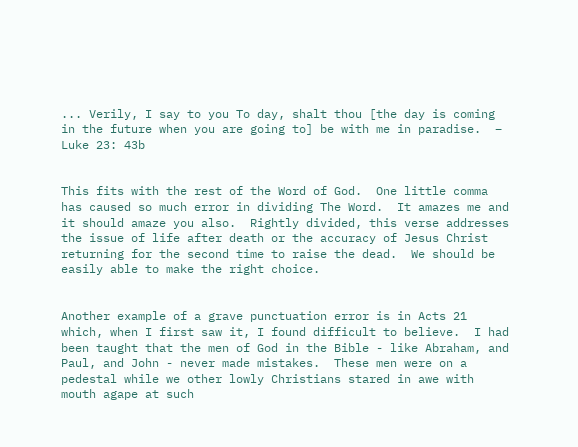... Verily, I say to you To day, shalt thou [the day is coming in the future when you are going to] be with me in paradise.  – Luke 23: 43b


This fits with the rest of the Word of God.  One little comma has caused so much error in dividing The Word.  It amazes me and it should amaze you also.  Rightly divided, this verse addresses the issue of life after death or the accuracy of Jesus Christ returning for the second time to raise the dead.  We should be easily able to make the right choice.


Another example of a grave punctuation error is in Acts 21 which, when I first saw it, I found difficult to believe.  I had been taught that the men of God in the Bible - like Abraham, and Paul, and John - never made mistakes.  These men were on a pedestal while we other lowly Christians stared in awe with mouth agape at such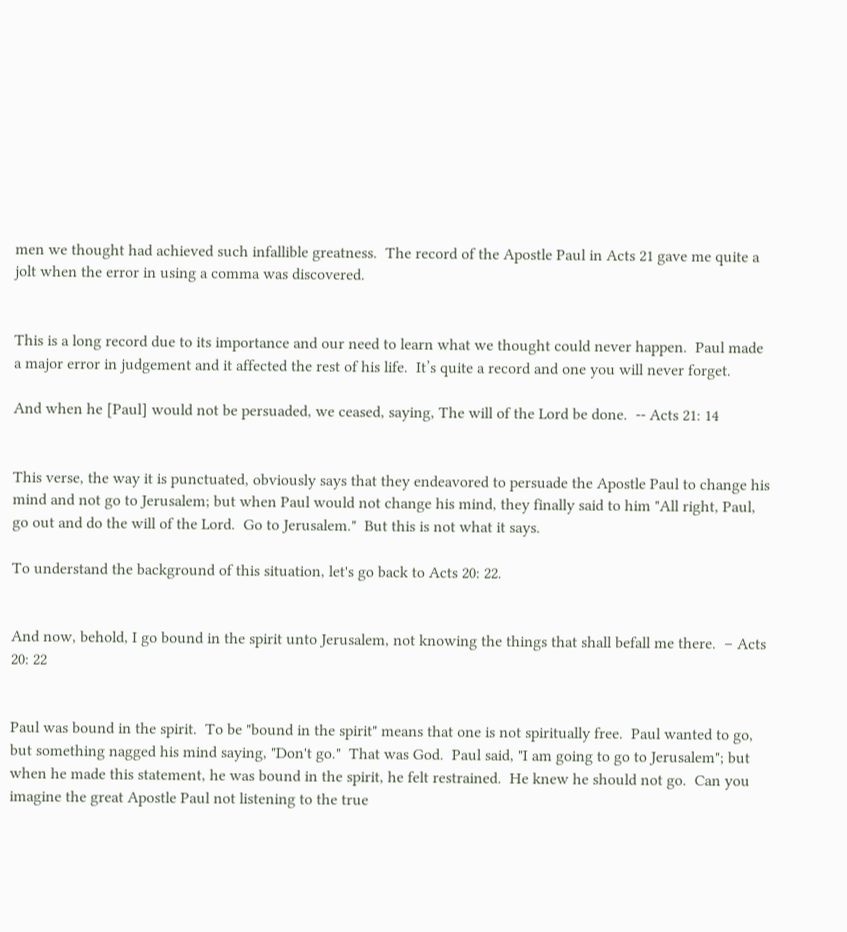men we thought had achieved such infallible greatness.  The record of the Apostle Paul in Acts 21 gave me quite a jolt when the error in using a comma was discovered.


This is a long record due to its importance and our need to learn what we thought could never happen.  Paul made a major error in judgement and it affected the rest of his life.  It’s quite a record and one you will never forget.

And when he [Paul] would not be persuaded, we ceased, saying, The will of the Lord be done.  -- Acts 21: 14


This verse, the way it is punctuated, obviously says that they endeavored to persuade the Apostle Paul to change his mind and not go to Jerusalem; but when Paul would not change his mind, they finally said to him "All right, Paul, go out and do the will of the Lord.  Go to Jerusalem."  But this is not what it says.

To understand the background of this situation, let's go back to Acts 20: 22.


And now, behold, I go bound in the spirit unto Jerusalem, not knowing the things that shall befall me there.  – Acts 20: 22


Paul was bound in the spirit.  To be "bound in the spirit" means that one is not spiritually free.  Paul wanted to go, but something nagged his mind saying, "Don't go."  That was God.  Paul said, "I am going to go to Jerusalem"; but when he made this statement, he was bound in the spirit, he felt restrained.  He knew he should not go.  Can you imagine the great Apostle Paul not listening to the true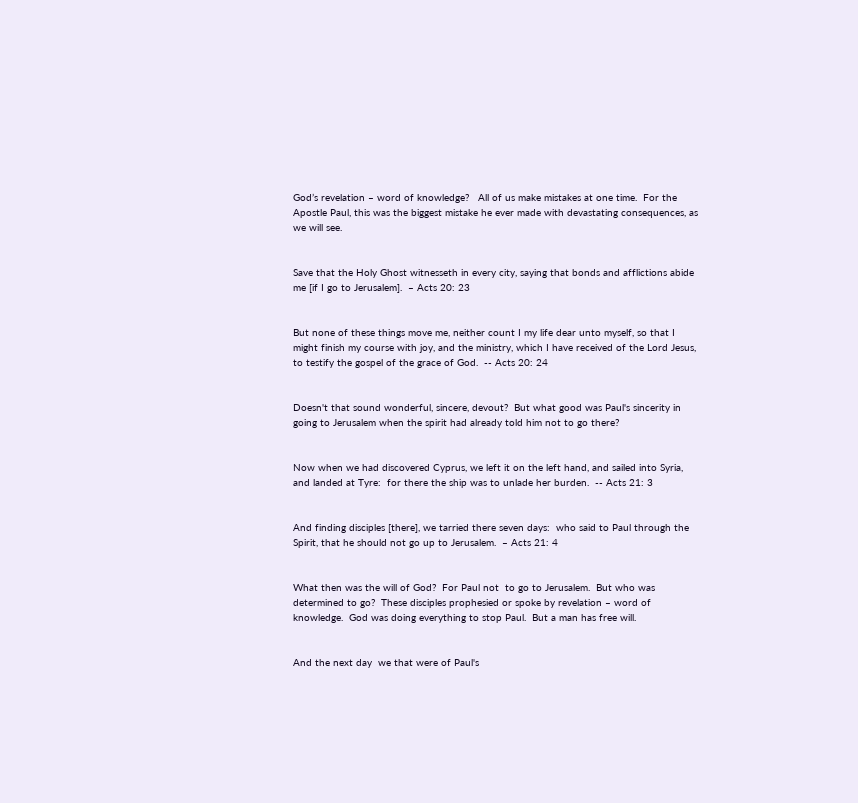God’s revelation – word of knowledge?   All of us make mistakes at one time.  For the Apostle Paul, this was the biggest mistake he ever made with devastating consequences, as we will see.


Save that the Holy Ghost witnesseth in every city, saying that bonds and afflictions abide me [if I go to Jerusalem].  – Acts 20: 23


But none of these things move me, neither count I my life dear unto myself, so that I might finish my course with joy, and the ministry, which I have received of the Lord Jesus, to testify the gospel of the grace of God.  -- Acts 20: 24


Doesn't that sound wonderful, sincere, devout?  But what good was Paul's sincerity in going to Jerusalem when the spirit had already told him not to go there?


Now when we had discovered Cyprus, we left it on the left hand, and sailed into Syria, and landed at Tyre:  for there the ship was to unlade her burden.  -- Acts 21: 3


And finding disciples [there], we tarried there seven days:  who said to Paul through the Spirit, that he should not go up to Jerusalem.  – Acts 21: 4


What then was the will of God?  For Paul not  to go to Jerusalem.  But who was determined to go?  These disciples prophesied or spoke by revelation – word of knowledge.  God was doing everything to stop Paul.  But a man has free will.


And the next day  we that were of Paul's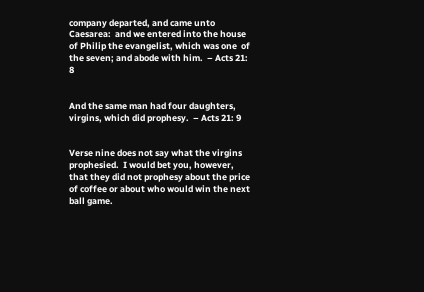company departed, and came unto Caesarea:  and we entered into the house of Philip the evangelist, which was one  of the seven; and abode with him.  – Acts 21: 8


And the same man had four daughters, virgins, which did prophesy.  – Acts 21: 9


Verse nine does not say what the virgins prophesied.  I would bet you, however, that they did not prophesy about the price of coffee or about who would win the next ball game.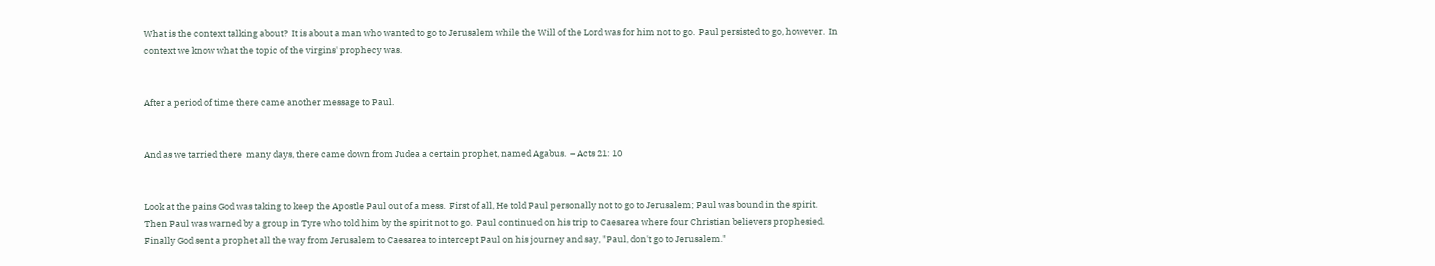What is the context talking about?  It is about a man who wanted to go to Jerusalem while the Will of the Lord was for him not to go.  Paul persisted to go, however.  In context we know what the topic of the virgins' prophecy was.


After a period of time there came another message to Paul.


And as we tarried there  many days, there came down from Judea a certain prophet, named Agabus.  – Acts 21: 10


Look at the pains God was taking to keep the Apostle Paul out of a mess.  First of all, He told Paul personally not to go to Jerusalem; Paul was bound in the spirit.  Then Paul was warned by a group in Tyre who told him by the spirit not to go.  Paul continued on his trip to Caesarea where four Christian believers prophesied.  Finally God sent a prophet all the way from Jerusalem to Caesarea to intercept Paul on his journey and say, "Paul, don't go to Jerusalem."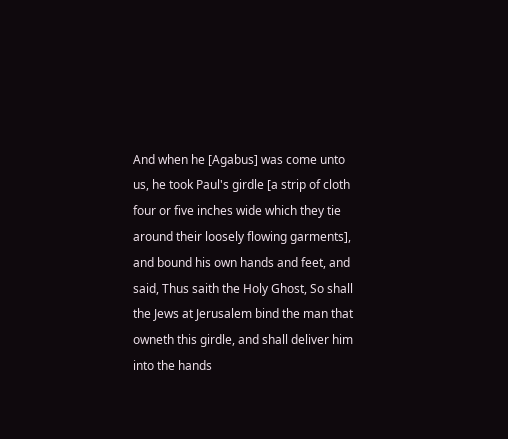And when he [Agabus] was come unto us, he took Paul's girdle [a strip of cloth four or five inches wide which they tie around their loosely flowing garments], and bound his own hands and feet, and said, Thus saith the Holy Ghost, So shall the Jews at Jerusalem bind the man that owneth this girdle, and shall deliver him  into the hands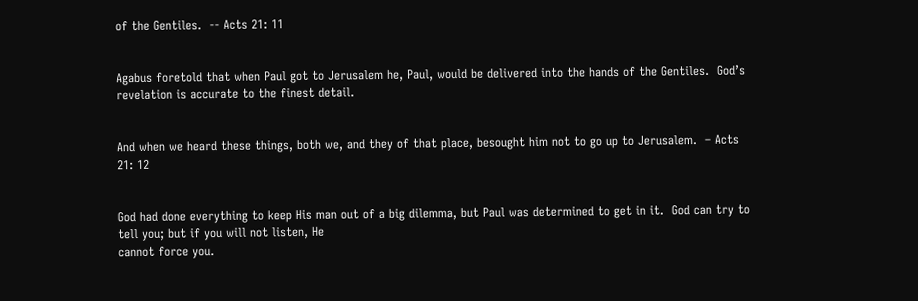of the Gentiles.  -- Acts 21: 11


Agabus foretold that when Paul got to Jerusalem he, Paul, would be delivered into the hands of the Gentiles.  God’s revelation is accurate to the finest detail.


And when we heard these things, both we, and they of that place, besought him not to go up to Jerusalem.  – Acts 21: 12


God had done everything to keep His man out of a big dilemma, but Paul was determined to get in it.  God can try to tell you; but if you will not listen, He
cannot force you.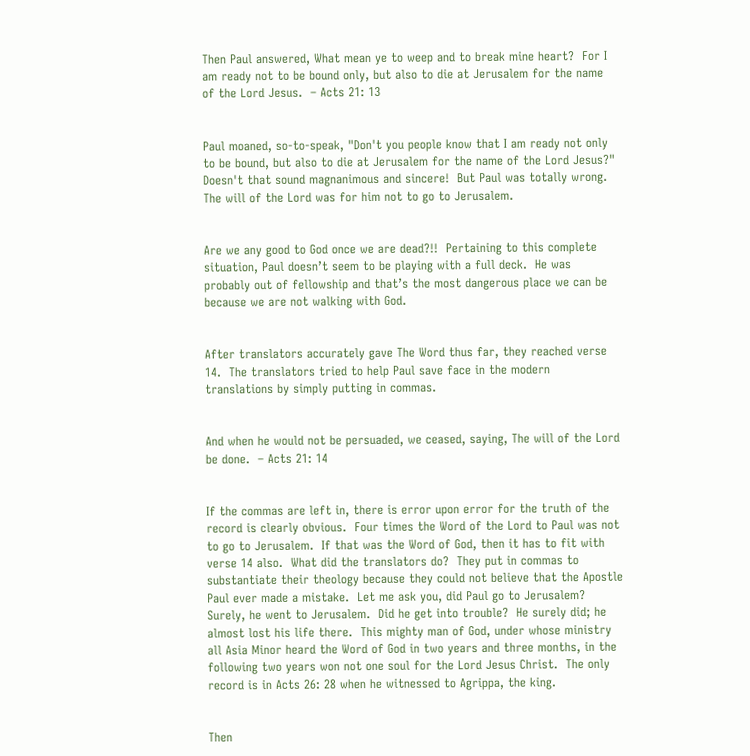Then Paul answered, What mean ye to weep and to break mine heart?  For I am ready not to be bound only, but also to die at Jerusalem for the name of the Lord Jesus.  – Acts 21: 13


Paul moaned, so-to-speak, "Don't you people know that I am ready not only to be bound, but also to die at Jerusalem for the name of the Lord Jesus?"  Doesn't that sound magnanimous and sincere!  But Paul was totally wrong.  The will of the Lord was for him not to go to Jerusalem.


Are we any good to God once we are dead?!!  Pertaining to this complete situation, Paul doesn’t seem to be playing with a full deck.  He was probably out of fellowship and that’s the most dangerous place we can be because we are not walking with God.


After translators accurately gave The Word thus far, they reached verse 14.  The translators tried to help Paul save face in the modern translations by simply putting in commas.


And when he would not be persuaded, we ceased, saying, The will of the Lord be done.  – Acts 21: 14


If the commas are left in, there is error upon error for the truth of the record is clearly obvious.  Four times the Word of the Lord to Paul was not to go to Jerusalem.  If that was the Word of God, then it has to fit with verse 14 also.  What did the translators do?  They put in commas to substantiate their theology because they could not believe that the Apostle Paul ever made a mistake.  Let me ask you, did Paul go to Jerusalem?  Surely, he went to Jerusalem.  Did he get into trouble?  He surely did; he almost lost his life there.  This mighty man of God, under whose ministry all Asia Minor heard the Word of God in two years and three months, in the following two years won not one soul for the Lord Jesus Christ.  The only record is in Acts 26: 28 when he witnessed to Agrippa, the king.


Then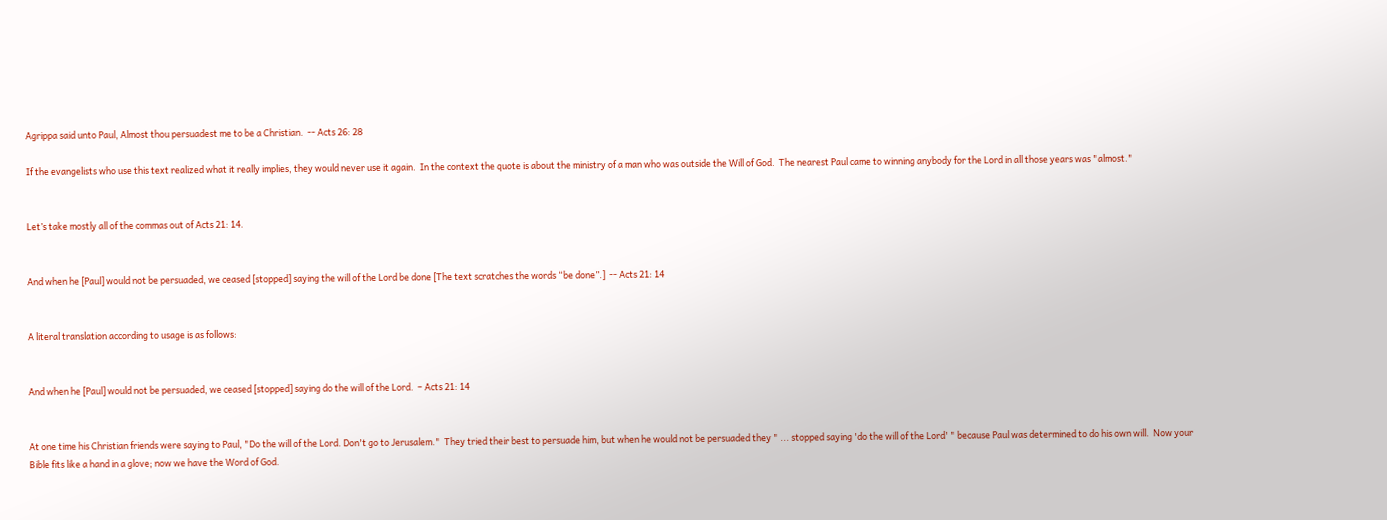Agrippa said unto Paul, Almost thou persuadest me to be a Christian.  -- Acts 26: 28

If the evangelists who use this text realized what it really implies, they would never use it again.  In the context the quote is about the ministry of a man who was outside the Will of God.  The nearest Paul came to winning anybody for the Lord in all those years was "almost."


Let’s take mostly all of the commas out of Acts 21: 14.


And when he [Paul] would not be persuaded, we ceased [stopped] saying the will of the Lord be done [The text scratches the words “be done”.]  -- Acts 21: 14


A literal translation according to usage is as follows:


And when he [Paul] would not be persuaded, we ceased [stopped] saying do the will of the Lord.  – Acts 21: 14


At one time his Christian friends were saying to Paul, "Do the will of the Lord. Don't go to Jerusalem."  They tried their best to persuade him, but when he would not be persuaded they " ... stopped saying 'do the will of the Lord' " because Paul was determined to do his own will.  Now your Bible fits like a hand in a glove; now we have the Word of God.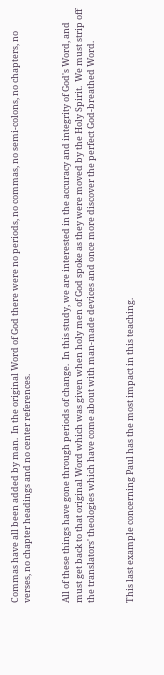Commas have all been added by man.  In the original Word of God there were no periods, no commas, no semi-colons, no chapters, no verses, no chapter headings and no center references.


All of these things have gone through periods of change.  In this study, we are interested in the accuracy and integrity of God's Word, and must get back to that original Word which was given when holy men of God spoke as they were moved by the Holy Spirit.  We must strip off the translators' theologies which have come about with man-made devices and once more discover the perfect God-breathed Word.


This last example concerning Paul has the most impact in this teaching.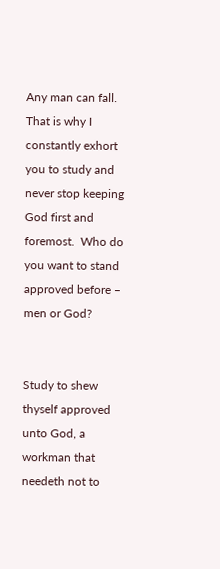Any man can fall.  That is why I constantly exhort you to study and never stop keeping God first and foremost.  Who do you want to stand approved before – men or God?


Study to shew thyself approved unto God, a workman that needeth not to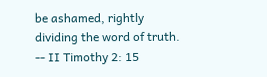be ashamed, rightly dividing the word of truth.  -- II Timothy 2: 15